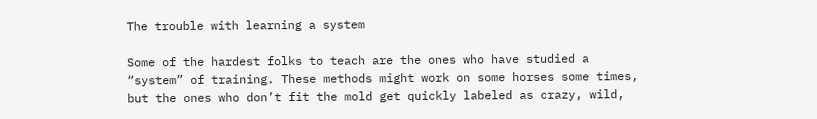The trouble with learning a system

Some of the hardest folks to teach are the ones who have studied a “system” of training. These methods might work on some horses some times, but the ones who don’t fit the mold get quickly labeled as crazy, wild,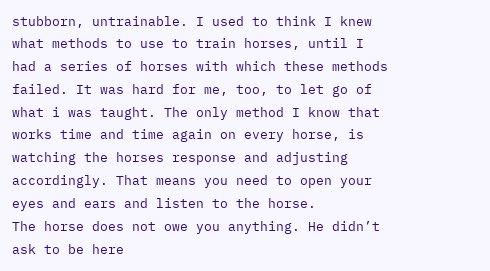stubborn, untrainable. I used to think I knew what methods to use to train horses, until I had a series of horses with which these methods failed. It was hard for me, too, to let go of what i was taught. The only method I know that works time and time again on every horse, is watching the horses response and adjusting accordingly. That means you need to open your eyes and ears and listen to the horse.
The horse does not owe you anything. He didn’t ask to be here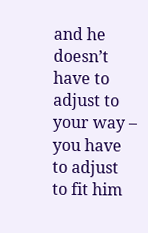and he doesn’t have to adjust to your way – you have to adjust to fit him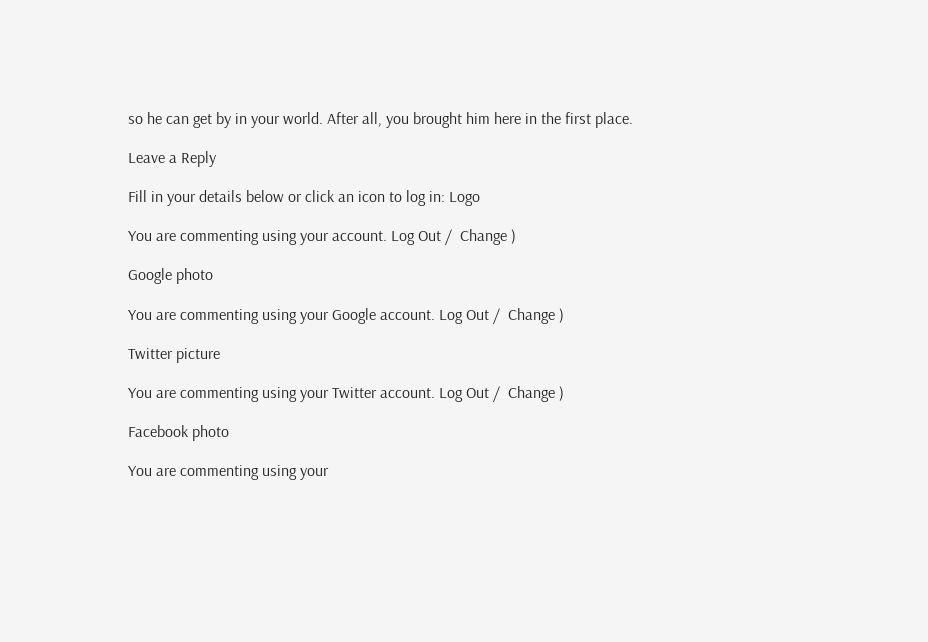so he can get by in your world. After all, you brought him here in the first place.

Leave a Reply

Fill in your details below or click an icon to log in: Logo

You are commenting using your account. Log Out /  Change )

Google photo

You are commenting using your Google account. Log Out /  Change )

Twitter picture

You are commenting using your Twitter account. Log Out /  Change )

Facebook photo

You are commenting using your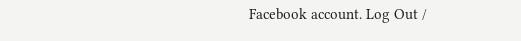Facebook account. Log Out /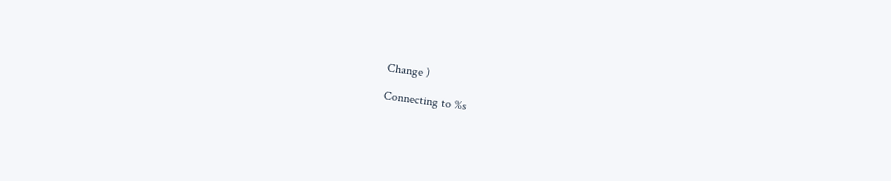Change )

Connecting to %s